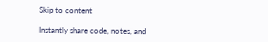Skip to content

Instantly share code, notes, and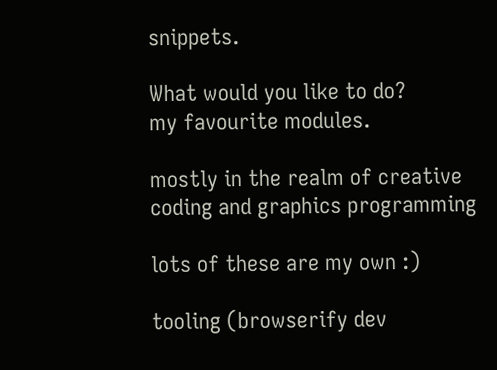snippets.

What would you like to do?
my favourite modules.

mostly in the realm of creative coding and graphics programming

lots of these are my own :)

tooling (browserify dev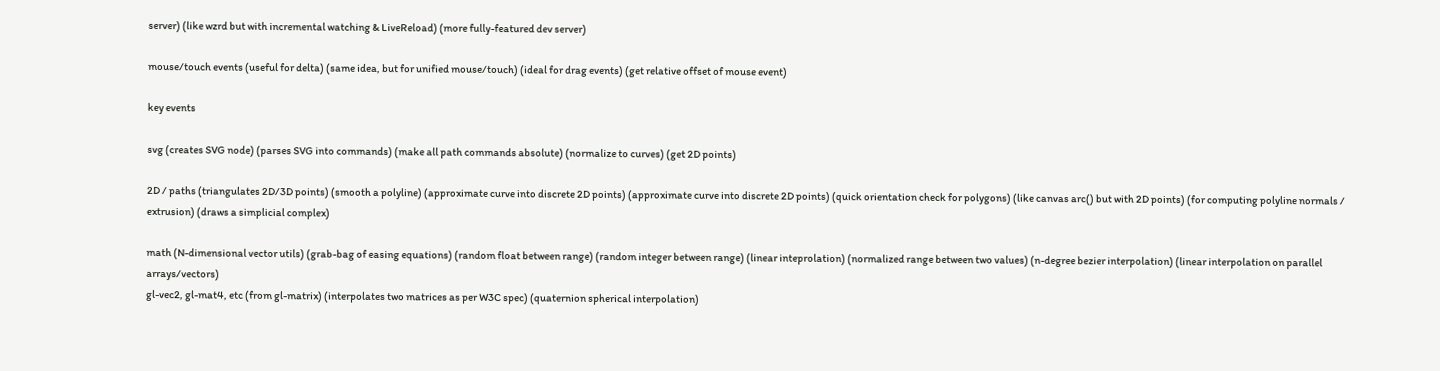server) (like wzrd but with incremental watching & LiveReload) (more fully-featured dev server)

mouse/touch events (useful for delta) (same idea, but for unified mouse/touch) (ideal for drag events) (get relative offset of mouse event)

key events

svg (creates SVG node) (parses SVG into commands) (make all path commands absolute) (normalize to curves) (get 2D points)

2D / paths (triangulates 2D/3D points) (smooth a polyline) (approximate curve into discrete 2D points) (approximate curve into discrete 2D points) (quick orientation check for polygons) (like canvas arc() but with 2D points) (for computing polyline normals / extrusion) (draws a simplicial complex)

math (N-dimensional vector utils) (grab-bag of easing equations) (random float between range) (random integer between range) (linear inteprolation) (normalized range between two values) (n-degree bezier interpolation) (linear interpolation on parallel arrays/vectors)
gl-vec2, gl-mat4, etc (from gl-matrix) (interpolates two matrices as per W3C spec) (quaternion spherical interpolation)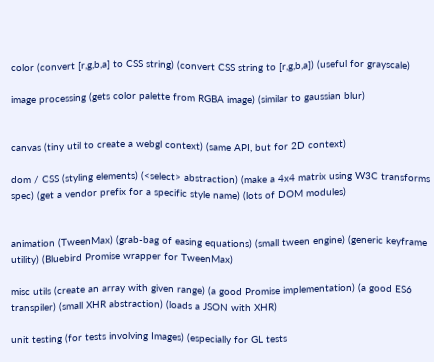color (convert [r,g,b,a] to CSS string) (convert CSS string to [r,g,b,a]) (useful for grayscale)

image processing (gets color palette from RGBA image) (similar to gaussian blur)


canvas (tiny util to create a webgl context) (same API, but for 2D context)

dom / CSS (styling elements) (<select> abstraction) (make a 4x4 matrix using W3C transforms spec) (get a vendor prefix for a specific style name) (lots of DOM modules)


animation (TweenMax) (grab-bag of easing equations) (small tween engine) (generic keyframe utility) (Bluebird Promise wrapper for TweenMax)

misc utils (create an array with given range) (a good Promise implementation) (a good ES6 transpiler) (small XHR abstraction) (loads a JSON with XHR)

unit testing (for tests involving Images) (especially for GL tests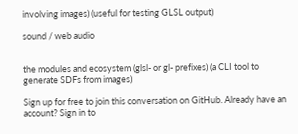involving images) (useful for testing GLSL output)

sound / web audio


the modules and ecosystem (glsl- or gl- prefixes) (a CLI tool to generate SDFs from images)

Sign up for free to join this conversation on GitHub. Already have an account? Sign in to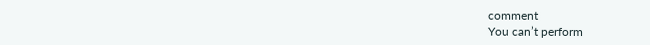comment
You can’t perform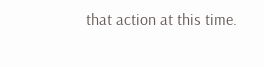that action at this time.